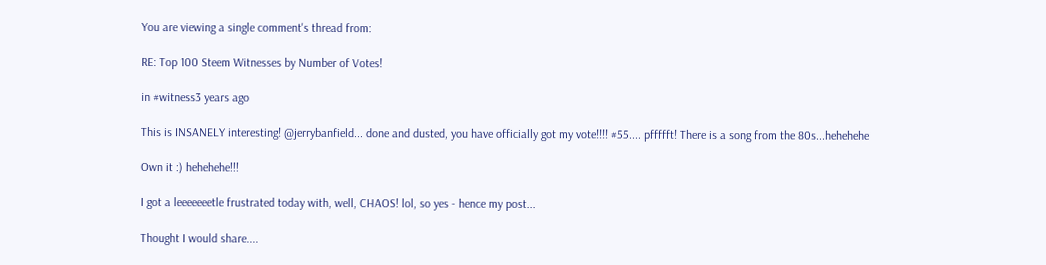You are viewing a single comment's thread from:

RE: Top 100 Steem Witnesses by Number of Votes!

in #witness3 years ago

This is INSANELY interesting! @jerrybanfield... done and dusted, you have officially got my vote!!!! #55.... pffffft! There is a song from the 80s...hehehehe

Own it :) hehehehe!!!

I got a leeeeeeetle frustrated today with, well, CHAOS! lol, so yes - hence my post...

Thought I would share....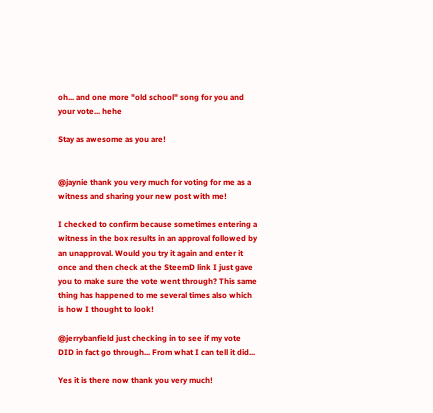oh... and one more "old school" song for you and your vote... hehe

Stay as awesome as you are!


@jaynie thank you very much for voting for me as a witness and sharing your new post with me!

I checked to confirm because sometimes entering a witness in the box results in an approval followed by an unapproval. Would you try it again and enter it once and then check at the SteemD link I just gave you to make sure the vote went through? This same thing has happened to me several times also which is how I thought to look!

@jerrybanfield just checking in to see if my vote DID in fact go through... From what I can tell it did...

Yes it is there now thank you very much!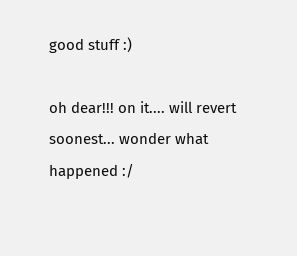good stuff :)

oh dear!!! on it.... will revert soonest... wonder what happened :/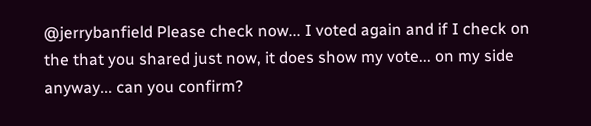@jerrybanfield Please check now... I voted again and if I check on the that you shared just now, it does show my vote... on my side anyway... can you confirm?